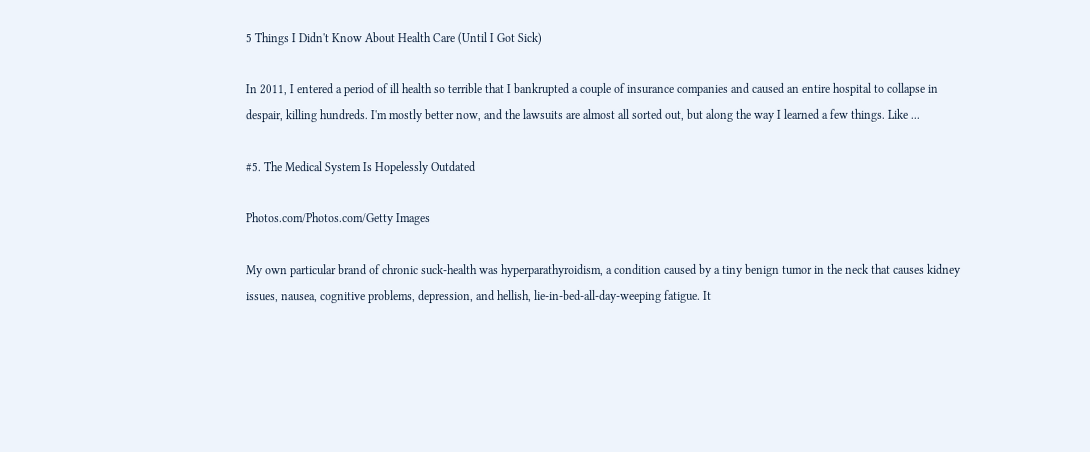5 Things I Didn't Know About Health Care (Until I Got Sick)

In 2011, I entered a period of ill health so terrible that I bankrupted a couple of insurance companies and caused an entire hospital to collapse in despair, killing hundreds. I'm mostly better now, and the lawsuits are almost all sorted out, but along the way I learned a few things. Like ...

#5. The Medical System Is Hopelessly Outdated

Photos.com/Photos.com/Getty Images

My own particular brand of chronic suck-health was hyperparathyroidism, a condition caused by a tiny benign tumor in the neck that causes kidney issues, nausea, cognitive problems, depression, and hellish, lie-in-bed-all-day-weeping fatigue. It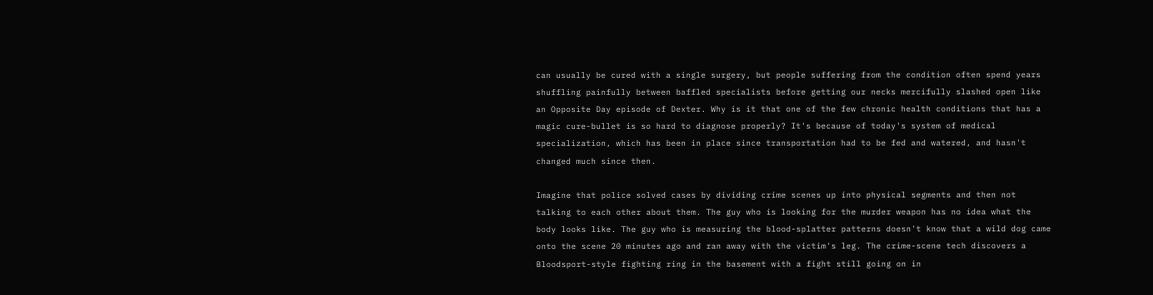can usually be cured with a single surgery, but people suffering from the condition often spend years shuffling painfully between baffled specialists before getting our necks mercifully slashed open like an Opposite Day episode of Dexter. Why is it that one of the few chronic health conditions that has a magic cure-bullet is so hard to diagnose properly? It's because of today's system of medical specialization, which has been in place since transportation had to be fed and watered, and hasn't changed much since then.

Imagine that police solved cases by dividing crime scenes up into physical segments and then not talking to each other about them. The guy who is looking for the murder weapon has no idea what the body looks like. The guy who is measuring the blood-splatter patterns doesn't know that a wild dog came onto the scene 20 minutes ago and ran away with the victim's leg. The crime-scene tech discovers a Bloodsport-style fighting ring in the basement with a fight still going on in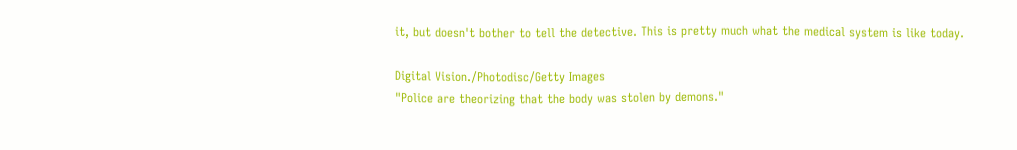it, but doesn't bother to tell the detective. This is pretty much what the medical system is like today.

Digital Vision./Photodisc/Getty Images
"Police are theorizing that the body was stolen by demons."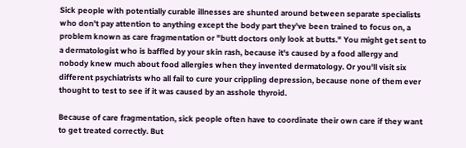Sick people with potentially curable illnesses are shunted around between separate specialists who don't pay attention to anything except the body part they've been trained to focus on, a problem known as care fragmentation or "butt doctors only look at butts." You might get sent to a dermatologist who is baffled by your skin rash, because it's caused by a food allergy and nobody knew much about food allergies when they invented dermatology. Or you'll visit six different psychiatrists who all fail to cure your crippling depression, because none of them ever thought to test to see if it was caused by an asshole thyroid.

Because of care fragmentation, sick people often have to coordinate their own care if they want to get treated correctly. But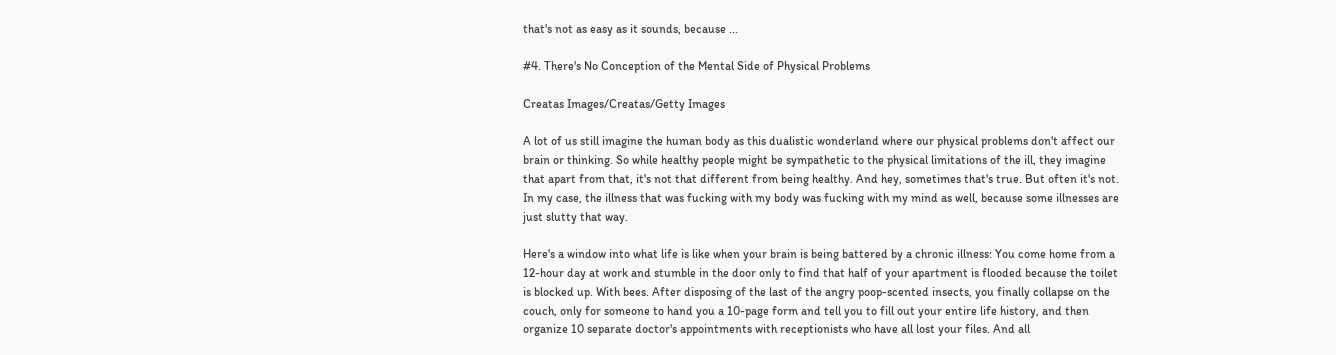that's not as easy as it sounds, because ...

#4. There's No Conception of the Mental Side of Physical Problems

Creatas Images/Creatas/Getty Images

A lot of us still imagine the human body as this dualistic wonderland where our physical problems don't affect our brain or thinking. So while healthy people might be sympathetic to the physical limitations of the ill, they imagine that apart from that, it's not that different from being healthy. And hey, sometimes that's true. But often it's not. In my case, the illness that was fucking with my body was fucking with my mind as well, because some illnesses are just slutty that way.

Here's a window into what life is like when your brain is being battered by a chronic illness: You come home from a 12-hour day at work and stumble in the door only to find that half of your apartment is flooded because the toilet is blocked up. With bees. After disposing of the last of the angry poop-scented insects, you finally collapse on the couch, only for someone to hand you a 10-page form and tell you to fill out your entire life history, and then organize 10 separate doctor's appointments with receptionists who have all lost your files. And all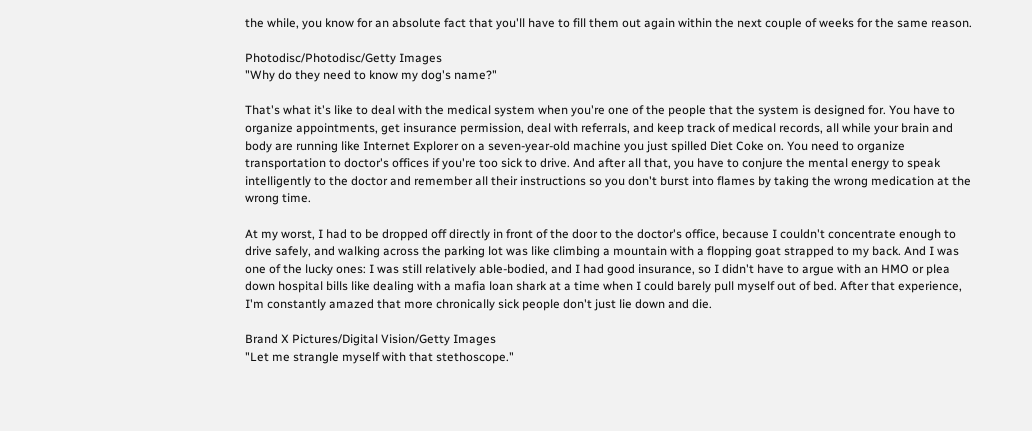the while, you know for an absolute fact that you'll have to fill them out again within the next couple of weeks for the same reason.

Photodisc/Photodisc/Getty Images
"Why do they need to know my dog's name?"

That's what it's like to deal with the medical system when you're one of the people that the system is designed for. You have to organize appointments, get insurance permission, deal with referrals, and keep track of medical records, all while your brain and body are running like Internet Explorer on a seven-year-old machine you just spilled Diet Coke on. You need to organize transportation to doctor's offices if you're too sick to drive. And after all that, you have to conjure the mental energy to speak intelligently to the doctor and remember all their instructions so you don't burst into flames by taking the wrong medication at the wrong time.

At my worst, I had to be dropped off directly in front of the door to the doctor's office, because I couldn't concentrate enough to drive safely, and walking across the parking lot was like climbing a mountain with a flopping goat strapped to my back. And I was one of the lucky ones: I was still relatively able-bodied, and I had good insurance, so I didn't have to argue with an HMO or plea down hospital bills like dealing with a mafia loan shark at a time when I could barely pull myself out of bed. After that experience, I'm constantly amazed that more chronically sick people don't just lie down and die.

Brand X Pictures/Digital Vision/Getty Images
"Let me strangle myself with that stethoscope."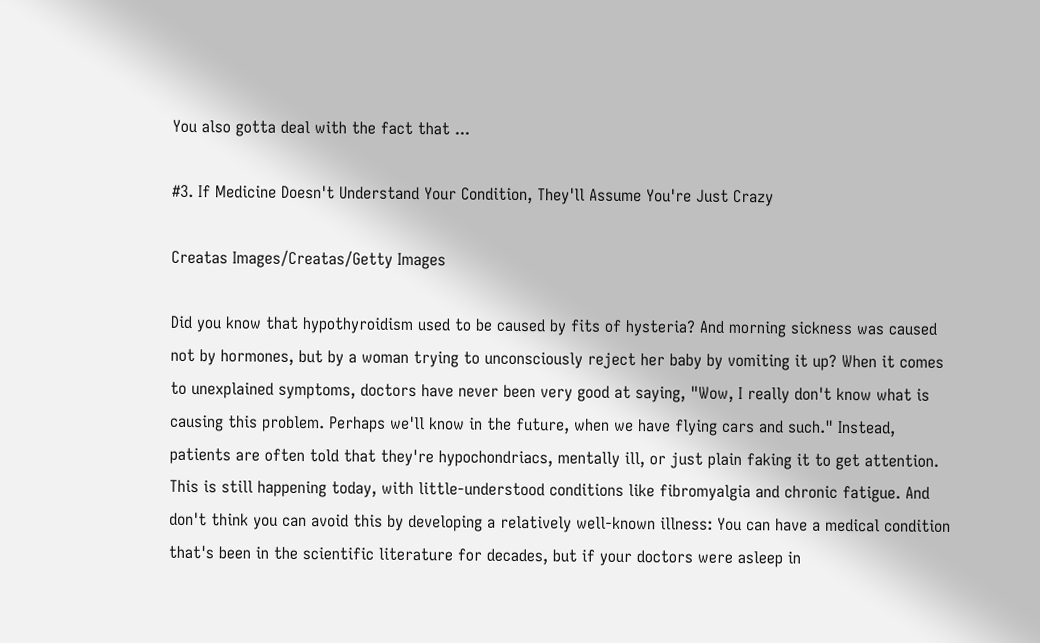You also gotta deal with the fact that ...

#3. If Medicine Doesn't Understand Your Condition, They'll Assume You're Just Crazy

Creatas Images/Creatas/Getty Images

Did you know that hypothyroidism used to be caused by fits of hysteria? And morning sickness was caused not by hormones, but by a woman trying to unconsciously reject her baby by vomiting it up? When it comes to unexplained symptoms, doctors have never been very good at saying, "Wow, I really don't know what is causing this problem. Perhaps we'll know in the future, when we have flying cars and such." Instead, patients are often told that they're hypochondriacs, mentally ill, or just plain faking it to get attention. This is still happening today, with little-understood conditions like fibromyalgia and chronic fatigue. And don't think you can avoid this by developing a relatively well-known illness: You can have a medical condition that's been in the scientific literature for decades, but if your doctors were asleep in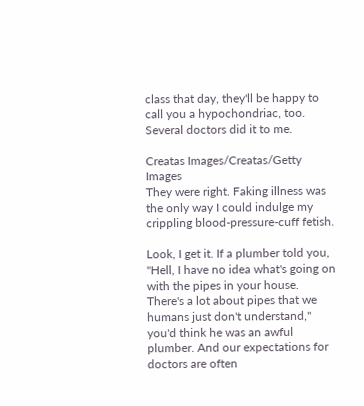class that day, they'll be happy to call you a hypochondriac, too. Several doctors did it to me.

Creatas Images/Creatas/Getty Images
They were right. Faking illness was the only way I could indulge my crippling blood-pressure-cuff fetish.

Look, I get it. If a plumber told you, "Hell, I have no idea what's going on with the pipes in your house. There's a lot about pipes that we humans just don't understand," you'd think he was an awful plumber. And our expectations for doctors are often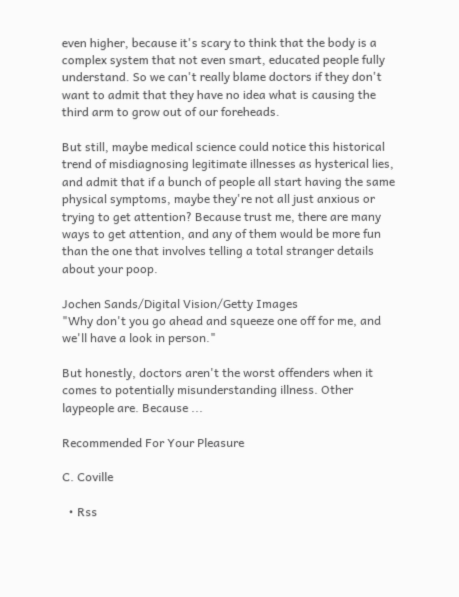even higher, because it's scary to think that the body is a complex system that not even smart, educated people fully understand. So we can't really blame doctors if they don't want to admit that they have no idea what is causing the third arm to grow out of our foreheads.

But still, maybe medical science could notice this historical trend of misdiagnosing legitimate illnesses as hysterical lies, and admit that if a bunch of people all start having the same physical symptoms, maybe they're not all just anxious or trying to get attention? Because trust me, there are many ways to get attention, and any of them would be more fun than the one that involves telling a total stranger details about your poop.

Jochen Sands/Digital Vision/Getty Images
"Why don't you go ahead and squeeze one off for me, and we'll have a look in person."

But honestly, doctors aren't the worst offenders when it comes to potentially misunderstanding illness. Other laypeople are. Because ...

Recommended For Your Pleasure

C. Coville

  • Rss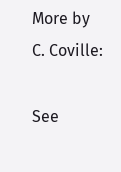More by C. Coville:

See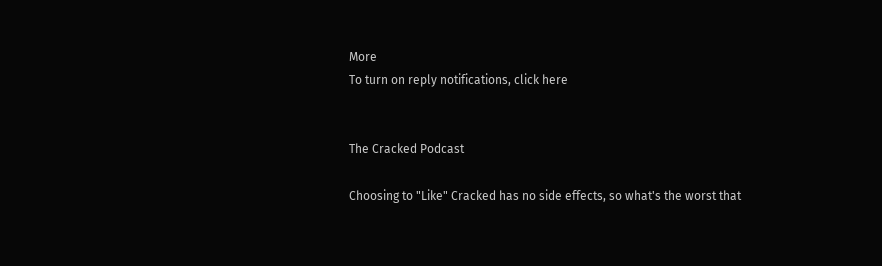More
To turn on reply notifications, click here


The Cracked Podcast

Choosing to "Like" Cracked has no side effects, so what's the worst that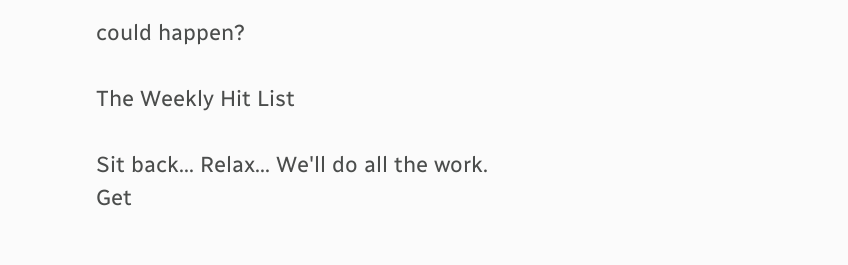could happen?

The Weekly Hit List

Sit back... Relax... We'll do all the work.
Get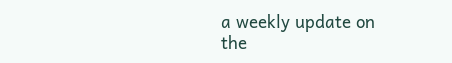a weekly update on the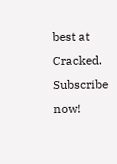best at Cracked. Subscribe now!